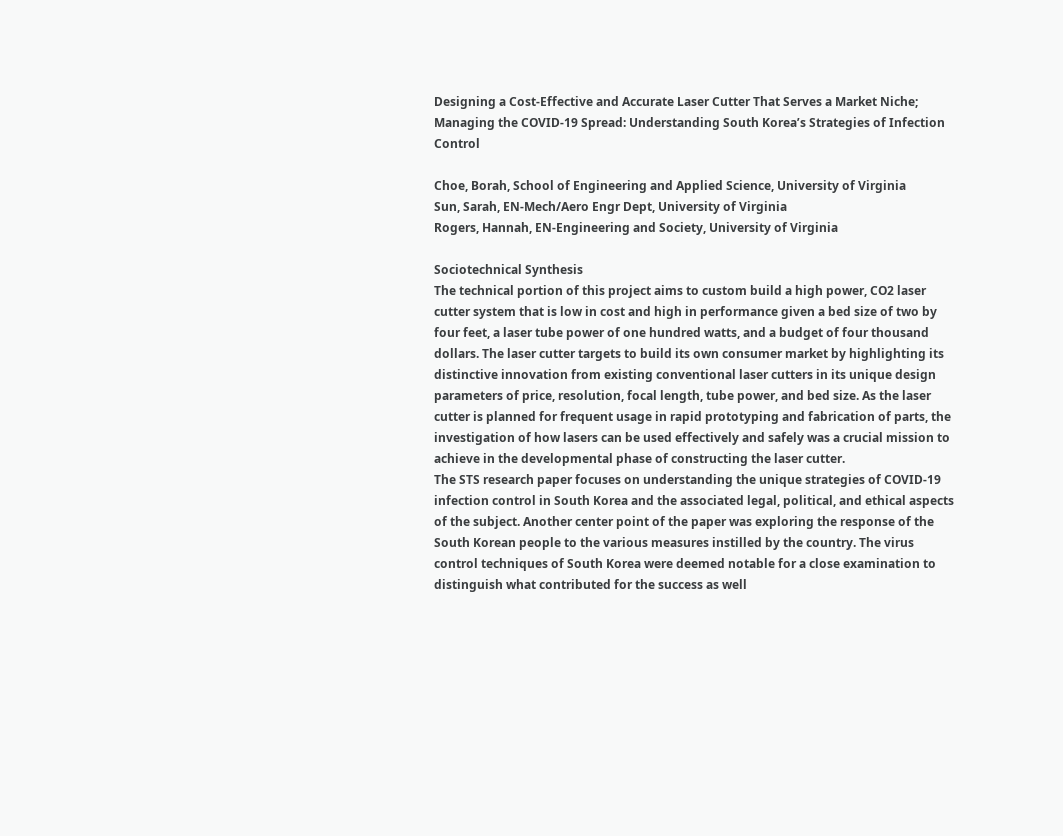Designing a Cost-Effective and Accurate Laser Cutter That Serves a Market Niche; Managing the COVID-19 Spread: Understanding South Korea’s Strategies of Infection Control

Choe, Borah, School of Engineering and Applied Science, University of Virginia
Sun, Sarah, EN-Mech/Aero Engr Dept, University of Virginia
Rogers, Hannah, EN-Engineering and Society, University of Virginia

Sociotechnical Synthesis
The technical portion of this project aims to custom build a high power, CO2 laser cutter system that is low in cost and high in performance given a bed size of two by four feet, a laser tube power of one hundred watts, and a budget of four thousand dollars. The laser cutter targets to build its own consumer market by highlighting its distinctive innovation from existing conventional laser cutters in its unique design parameters of price, resolution, focal length, tube power, and bed size. As the laser cutter is planned for frequent usage in rapid prototyping and fabrication of parts, the investigation of how lasers can be used effectively and safely was a crucial mission to achieve in the developmental phase of constructing the laser cutter.
The STS research paper focuses on understanding the unique strategies of COVID-19 infection control in South Korea and the associated legal, political, and ethical aspects of the subject. Another center point of the paper was exploring the response of the South Korean people to the various measures instilled by the country. The virus control techniques of South Korea were deemed notable for a close examination to distinguish what contributed for the success as well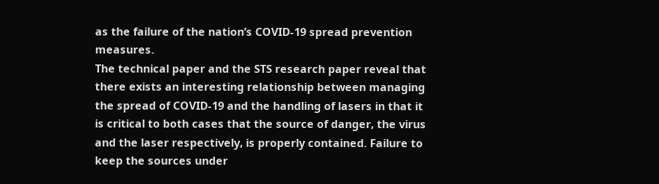as the failure of the nation’s COVID-19 spread prevention measures.
The technical paper and the STS research paper reveal that there exists an interesting relationship between managing the spread of COVID-19 and the handling of lasers in that it is critical to both cases that the source of danger, the virus and the laser respectively, is properly contained. Failure to keep the sources under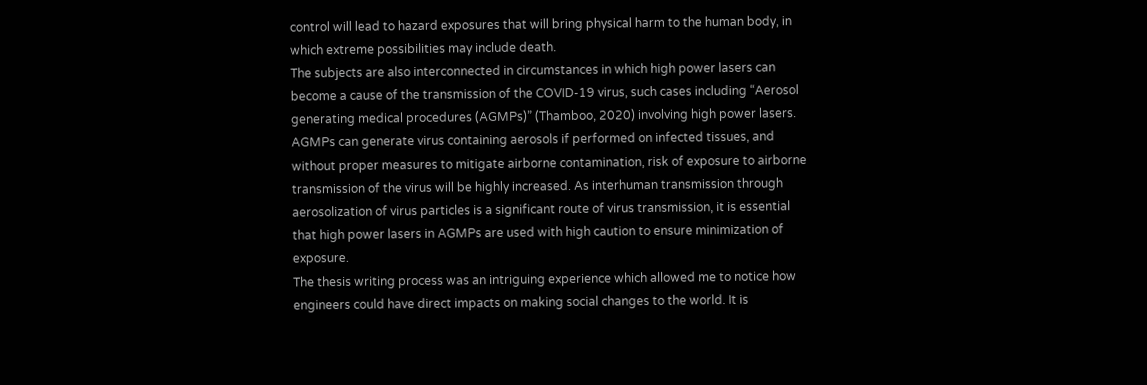control will lead to hazard exposures that will bring physical harm to the human body, in which extreme possibilities may include death.
The subjects are also interconnected in circumstances in which high power lasers can become a cause of the transmission of the COVID-19 virus, such cases including “Aerosol generating medical procedures (AGMPs)” (Thamboo, 2020) involving high power lasers.
AGMPs can generate virus containing aerosols if performed on infected tissues, and without proper measures to mitigate airborne contamination, risk of exposure to airborne transmission of the virus will be highly increased. As interhuman transmission through aerosolization of virus particles is a significant route of virus transmission, it is essential that high power lasers in AGMPs are used with high caution to ensure minimization of exposure.
The thesis writing process was an intriguing experience which allowed me to notice how engineers could have direct impacts on making social changes to the world. It is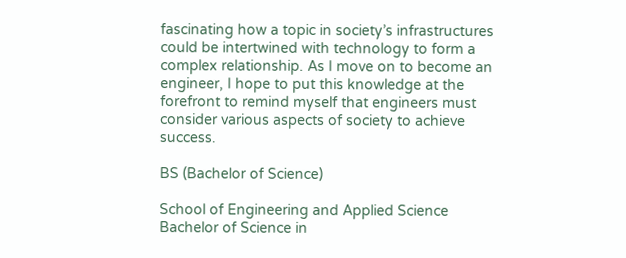fascinating how a topic in society’s infrastructures could be intertwined with technology to form a complex relationship. As I move on to become an engineer, I hope to put this knowledge at the forefront to remind myself that engineers must consider various aspects of society to achieve success.

BS (Bachelor of Science)

School of Engineering and Applied Science
Bachelor of Science in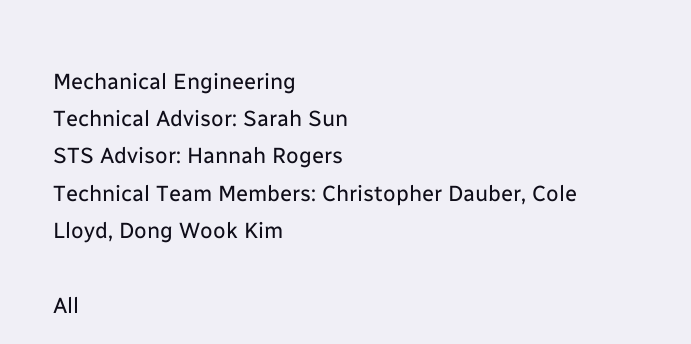Mechanical Engineering
Technical Advisor: Sarah Sun
STS Advisor: Hannah Rogers
Technical Team Members: Christopher Dauber, Cole Lloyd, Dong Wook Kim

All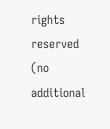rights reserved (no additional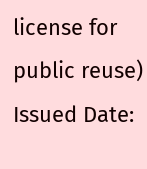license for public reuse)
Issued Date: